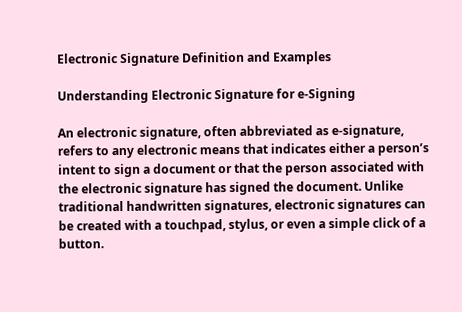Electronic Signature Definition and Examples

Understanding Electronic Signature for e-Signing

An electronic signature, often abbreviated as e-signature, refers to any electronic means that indicates either a person’s intent to sign a document or that the person associated with the electronic signature has signed the document. Unlike traditional handwritten signatures, electronic signatures can be created with a touchpad, stylus, or even a simple click of a button.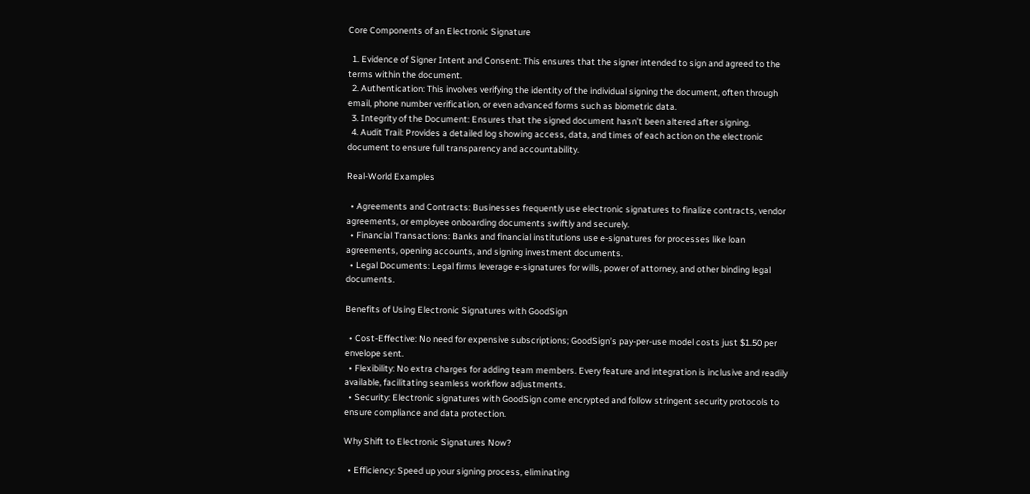Core Components of an Electronic Signature

  1. Evidence of Signer Intent and Consent: This ensures that the signer intended to sign and agreed to the terms within the document.
  2. Authentication: This involves verifying the identity of the individual signing the document, often through email, phone number verification, or even advanced forms such as biometric data.
  3. Integrity of the Document: Ensures that the signed document hasn’t been altered after signing.
  4. Audit Trail: Provides a detailed log showing access, data, and times of each action on the electronic document to ensure full transparency and accountability.

Real-World Examples

  • Agreements and Contracts: Businesses frequently use electronic signatures to finalize contracts, vendor agreements, or employee onboarding documents swiftly and securely.
  • Financial Transactions: Banks and financial institutions use e-signatures for processes like loan agreements, opening accounts, and signing investment documents.
  • Legal Documents: Legal firms leverage e-signatures for wills, power of attorney, and other binding legal documents.

Benefits of Using Electronic Signatures with GoodSign

  • Cost-Effective: No need for expensive subscriptions; GoodSign’s pay-per-use model costs just $1.50 per envelope sent.
  • Flexibility: No extra charges for adding team members. Every feature and integration is inclusive and readily available, facilitating seamless workflow adjustments.
  • Security: Electronic signatures with GoodSign come encrypted and follow stringent security protocols to ensure compliance and data protection.

Why Shift to Electronic Signatures Now?

  • Efficiency: Speed up your signing process, eliminating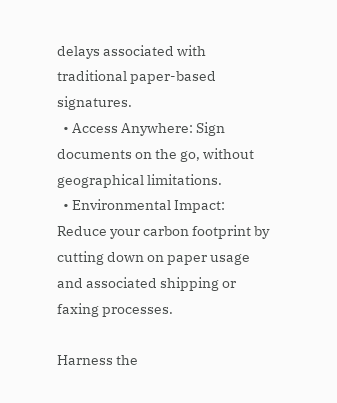delays associated with traditional paper-based signatures.
  • Access Anywhere: Sign documents on the go, without geographical limitations.
  • Environmental Impact: Reduce your carbon footprint by cutting down on paper usage and associated shipping or faxing processes.

Harness the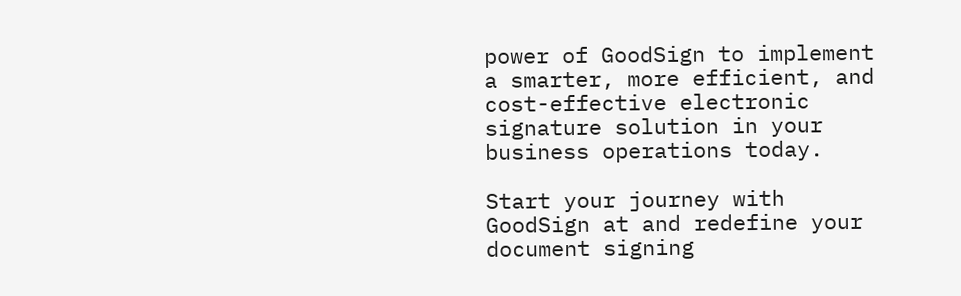power of GoodSign to implement a smarter, more efficient, and cost-effective electronic signature solution in your business operations today.

Start your journey with GoodSign at and redefine your document signing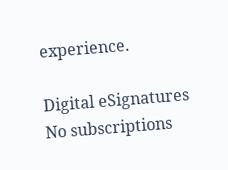experience.

Digital eSignatures
No subscriptions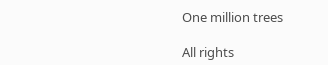One million trees

All rights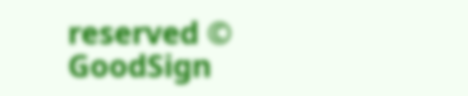reserved © GoodSign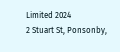Limited 2024
2 Stuart St, Ponsonby,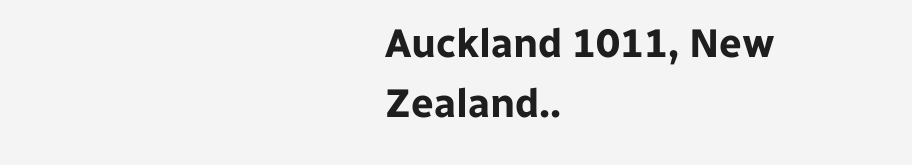Auckland 1011, New Zealand..